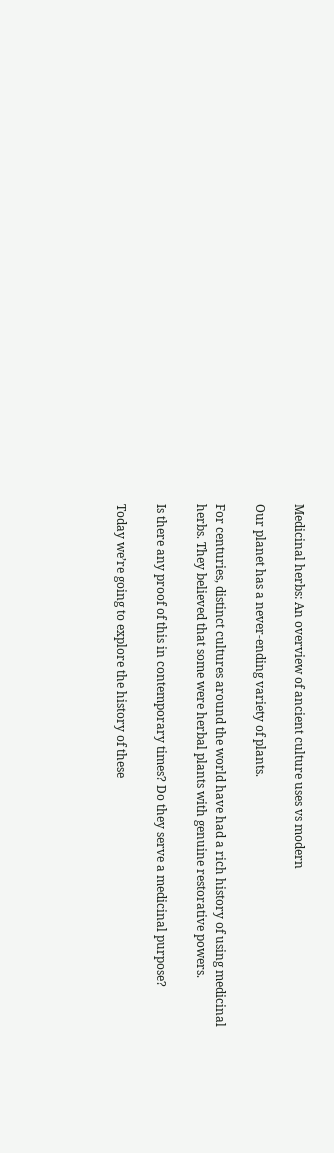Medicinal herbs: An overview of ancient culture uses vs modern

Our planet has a never-ending variety of plants.

For centuries, distinct cultures around the world have had a rich history of using medicinal herbs. They believed that some were herbal plants with genuine restorative powers.

Is there any proof of this in contemporary times? Do they serve a medicinal purpose?

Today we’re going to explore the history of these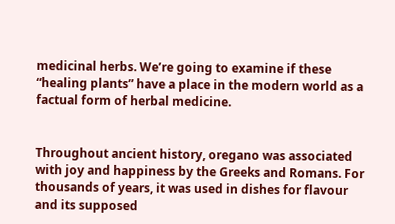medicinal herbs. We’re going to examine if these “healing plants” have a place in the modern world as a factual form of herbal medicine.


Throughout ancient history, oregano was associated with joy and happiness by the Greeks and Romans. For thousands of years, it was used in dishes for flavour and its supposed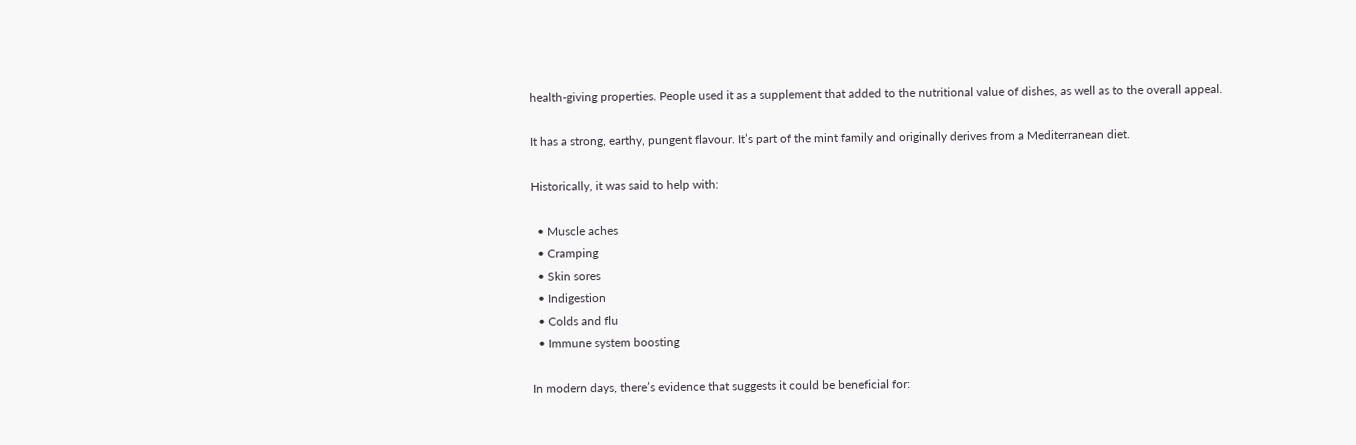health-giving properties. People used it as a supplement that added to the nutritional value of dishes, as well as to the overall appeal.

It has a strong, earthy, pungent flavour. It’s part of the mint family and originally derives from a Mediterranean diet.

Historically, it was said to help with:

  • Muscle aches
  • Cramping
  • Skin sores
  • Indigestion
  • Colds and flu
  • Immune system boosting

In modern days, there’s evidence that suggests it could be beneficial for: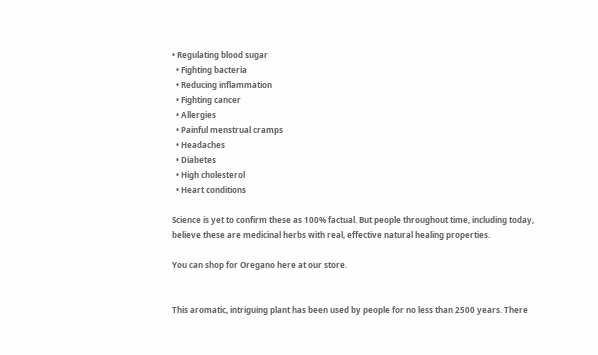• Regulating blood sugar
  • Fighting bacteria
  • Reducing inflammation
  • Fighting cancer
  • Allergies
  • Painful menstrual cramps
  • Headaches
  • Diabetes
  • High cholesterol
  • Heart conditions

Science is yet to confirm these as 100% factual. But people throughout time, including today, believe these are medicinal herbs with real, effective natural healing properties.

You can shop for Oregano here at our store.


This aromatic, intriguing plant has been used by people for no less than 2500 years. There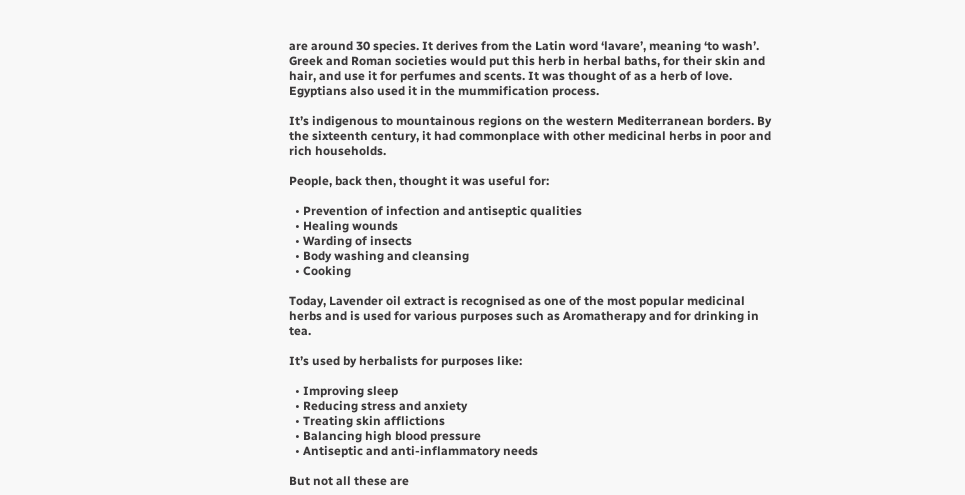are around 30 species. It derives from the Latin word ‘lavare’, meaning ‘to wash’. Greek and Roman societies would put this herb in herbal baths, for their skin and hair, and use it for perfumes and scents. It was thought of as a herb of love. Egyptians also used it in the mummification process.

It’s indigenous to mountainous regions on the western Mediterranean borders. By the sixteenth century, it had commonplace with other medicinal herbs in poor and rich households.

People, back then, thought it was useful for:

  • Prevention of infection and antiseptic qualities
  • Healing wounds
  • Warding of insects
  • Body washing and cleansing
  • Cooking

Today, Lavender oil extract is recognised as one of the most popular medicinal herbs and is used for various purposes such as Aromatherapy and for drinking in tea.

It’s used by herbalists for purposes like:

  • Improving sleep
  • Reducing stress and anxiety
  • Treating skin afflictions
  • Balancing high blood pressure
  • Antiseptic and anti-inflammatory needs

But not all these are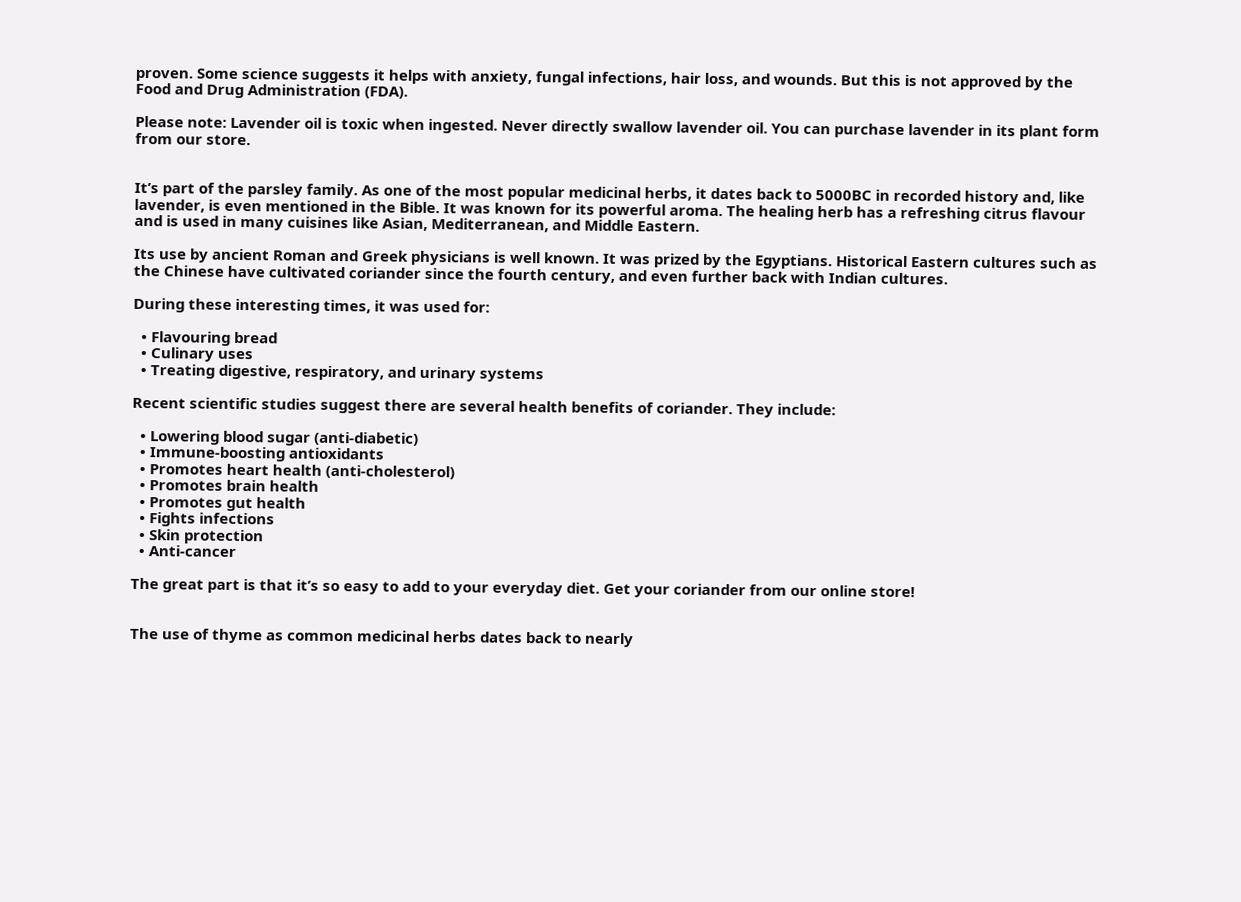proven. Some science suggests it helps with anxiety, fungal infections, hair loss, and wounds. But this is not approved by the Food and Drug Administration (FDA).

Please note: Lavender oil is toxic when ingested. Never directly swallow lavender oil. You can purchase lavender in its plant form from our store.


It’s part of the parsley family. As one of the most popular medicinal herbs, it dates back to 5000BC in recorded history and, like lavender, is even mentioned in the Bible. It was known for its powerful aroma. The healing herb has a refreshing citrus flavour and is used in many cuisines like Asian, Mediterranean, and Middle Eastern.

Its use by ancient Roman and Greek physicians is well known. It was prized by the Egyptians. Historical Eastern cultures such as the Chinese have cultivated coriander since the fourth century, and even further back with Indian cultures.

During these interesting times, it was used for:

  • Flavouring bread
  • Culinary uses
  • Treating digestive, respiratory, and urinary systems

Recent scientific studies suggest there are several health benefits of coriander. They include:

  • Lowering blood sugar (anti-diabetic)
  • Immune-boosting antioxidants
  • Promotes heart health (anti-cholesterol)
  • Promotes brain health
  • Promotes gut health
  • Fights infections
  • Skin protection
  • Anti-cancer

The great part is that it’s so easy to add to your everyday diet. Get your coriander from our online store!


The use of thyme as common medicinal herbs dates back to nearly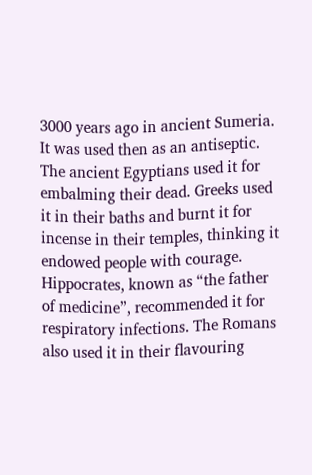3000 years ago in ancient Sumeria. It was used then as an antiseptic. The ancient Egyptians used it for embalming their dead. Greeks used it in their baths and burnt it for incense in their temples, thinking it endowed people with courage. Hippocrates, known as “the father of medicine”, recommended it for respiratory infections. The Romans also used it in their flavouring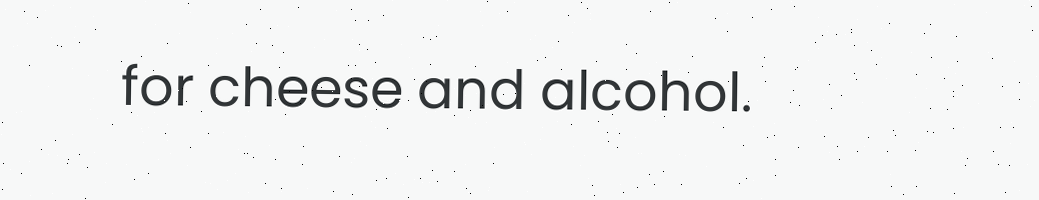for cheese and alcohol.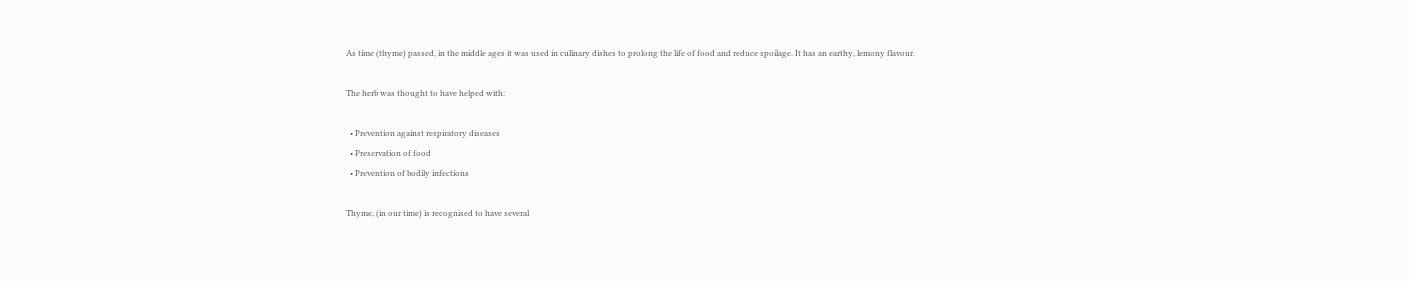As time (thyme) passed, in the middle ages it was used in culinary dishes to prolong the life of food and reduce spoilage. It has an earthy, lemony flavour.

The herb was thought to have helped with:

  • Prevention against respiratory diseases
  • Preservation of food
  • Prevention of bodily infections

Thyme, (in our time) is recognised to have several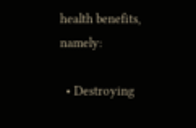health benefits, namely:

  • Destroying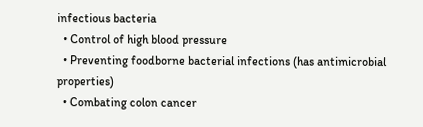infectious bacteria
  • Control of high blood pressure
  • Preventing foodborne bacterial infections (has antimicrobial properties)
  • Combating colon cancer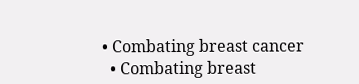• Combating breast cancer
  • Combating breast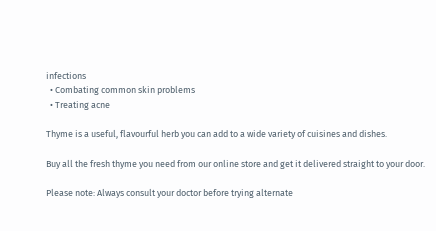infections
  • Combating common skin problems
  • Treating acne

Thyme is a useful, flavourful herb you can add to a wide variety of cuisines and dishes.

Buy all the fresh thyme you need from our online store and get it delivered straight to your door.

Please note: Always consult your doctor before trying alternate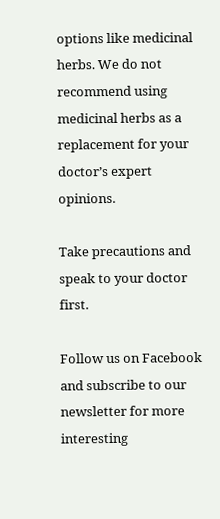options like medicinal herbs. We do not recommend using medicinal herbs as a replacement for your doctor’s expert opinions.

Take precautions and speak to your doctor first.

Follow us on Facebook and subscribe to our newsletter for more interesting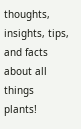thoughts, insights, tips, and facts about all things plants!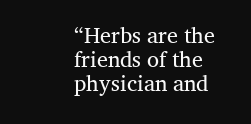“Herbs are the friends of the physician and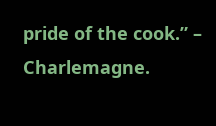pride of the cook.” – Charlemagne.